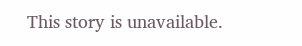This story is unavailable.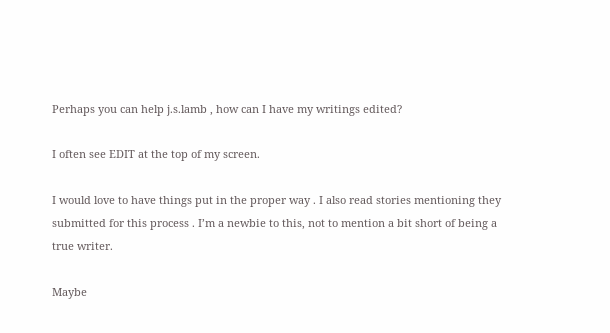Perhaps you can help j.s.lamb , how can I have my writings edited?

I often see EDIT at the top of my screen.

I would love to have things put in the proper way . I also read stories mentioning they submitted for this process . I’m a newbie to this, not to mention a bit short of being a true writer.

Maybe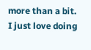more than a bit. I just love doing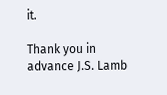it.

Thank you in advance J.S. Lamb